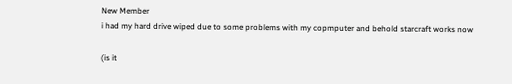New Member
i had my hard drive wiped due to some problems with my copmputer and behold starcraft works now

(is it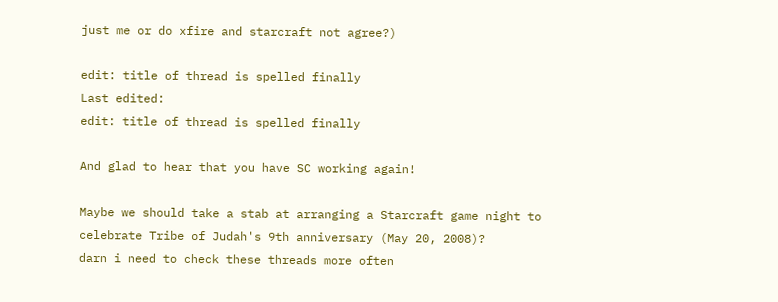just me or do xfire and starcraft not agree?)

edit: title of thread is spelled finally
Last edited:
edit: title of thread is spelled finally

And glad to hear that you have SC working again!

Maybe we should take a stab at arranging a Starcraft game night to celebrate Tribe of Judah's 9th anniversary (May 20, 2008)?
darn i need to check these threads more often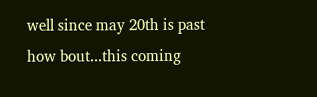well since may 20th is past how bout...this coming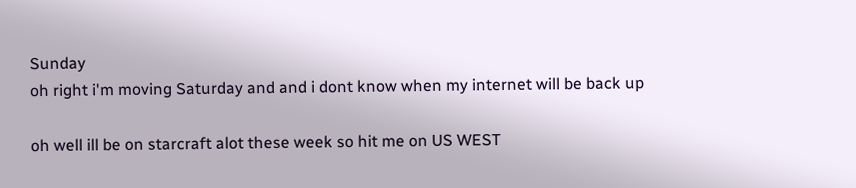Sunday
oh right i'm moving Saturday and and i dont know when my internet will be back up

oh well ill be on starcraft alot these week so hit me on US WEST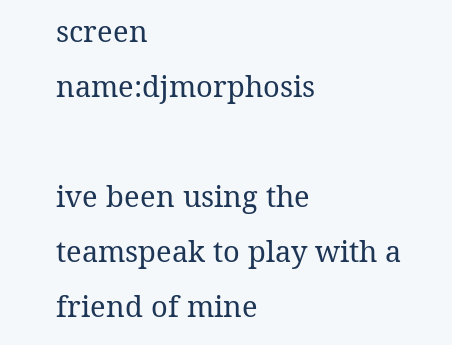screen name:djmorphosis

ive been using the teamspeak to play with a friend of mine